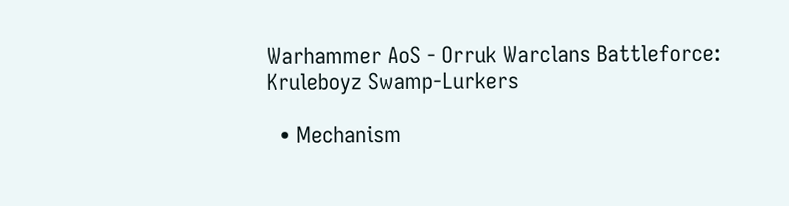Warhammer AoS - Orruk Warclans Battleforce: Kruleboyz Swamp-Lurkers

  • Mechanism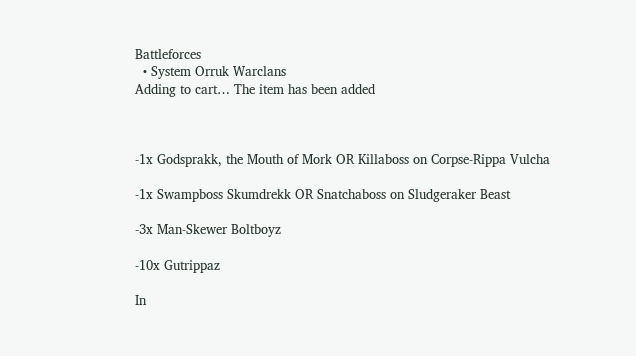Battleforces
  • System Orruk Warclans
Adding to cart… The item has been added



-1x Godsprakk, the Mouth of Mork OR Killaboss on Corpse-Rippa Vulcha

-1x Swampboss Skumdrekk OR Snatchaboss on Sludgeraker Beast

-3x Man-Skewer Boltboyz

-10x Gutrippaz

In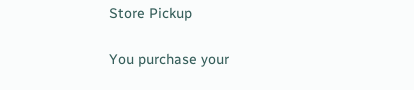Store Pickup

You purchase your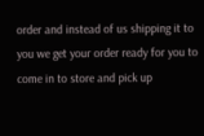order and instead of us shipping it to you we get your order ready for you to come in to store and pick up